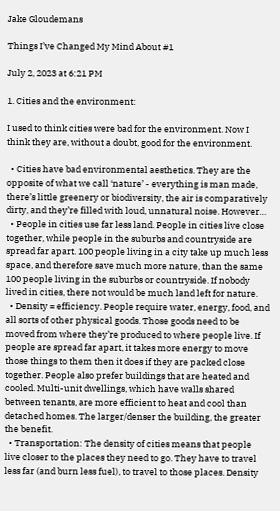Jake Gloudemans

Things I’ve Changed My Mind About #1

July 2, 2023 at 6:21 PM

1. Cities and the environment:

I used to think cities were bad for the environment. Now I think they are, without a doubt, good for the environment.

  • Cities have bad environmental aesthetics. They are the opposite of what we call ‘nature’ - everything is man made, there’s little greenery or biodiversity, the air is comparatively dirty, and they’re filled with loud, unnatural noise. However…
  • People in cities use far less land. People in cities live close together, while people in the suburbs and countryside are spread far apart. 100 people living in a city take up much less space, and therefore save much more nature, than the same 100 people living in the suburbs or countryside. If nobody lived in cities, there not would be much land left for nature.
  • Density = efficiency. People require water, energy, food, and all sorts of other physical goods. Those goods need to be moved from where they’re produced to where people live. If people are spread far apart, it takes more energy to move those things to them then it does if they are packed close together. People also prefer buildings that are heated and cooled. Multi-unit dwellings, which have walls shared between tenants, are more efficient to heat and cool than detached homes. The larger/denser the building, the greater the benefit.
  • Transportation: The density of cities means that people live closer to the places they need to go. They have to travel less far (and burn less fuel), to travel to those places. Density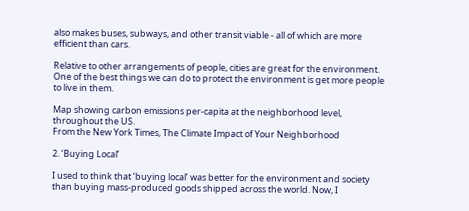also makes buses, subways, and other transit viable - all of which are more efficient than cars.

Relative to other arrangements of people, cities are great for the environment. One of the best things we can do to protect the environment is get more people to live in them.

Map showing carbon emissions per-capita at the neighborhood level, throughout the US.
From the New York Times, The Climate Impact of Your Neighborhood

2. ‘Buying Local’

I used to think that ‘buying local’ was better for the environment and society than buying mass-produced goods shipped across the world. Now, I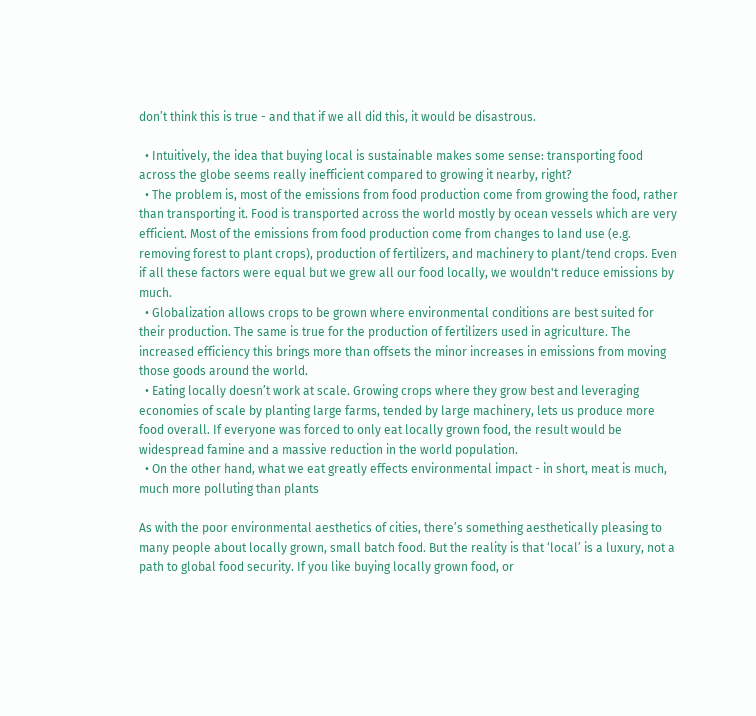don’t think this is true - and that if we all did this, it would be disastrous.

  • Intuitively, the idea that buying local is sustainable makes some sense: transporting food across the globe seems really inefficient compared to growing it nearby, right?
  • The problem is, most of the emissions from food production come from growing the food, rather than transporting it. Food is transported across the world mostly by ocean vessels which are very efficient. Most of the emissions from food production come from changes to land use (e.g. removing forest to plant crops), production of fertilizers, and machinery to plant/tend crops. Even if all these factors were equal but we grew all our food locally, we wouldn't reduce emissions by much.
  • Globalization allows crops to be grown where environmental conditions are best suited for their production. The same is true for the production of fertilizers used in agriculture. The increased efficiency this brings more than offsets the minor increases in emissions from moving those goods around the world.
  • Eating locally doesn’t work at scale. Growing crops where they grow best and leveraging economies of scale by planting large farms, tended by large machinery, lets us produce more food overall. If everyone was forced to only eat locally grown food, the result would be widespread famine and a massive reduction in the world population.
  • On the other hand, what we eat greatly effects environmental impact - in short, meat is much, much more polluting than plants

As with the poor environmental aesthetics of cities, there’s something aesthetically pleasing to many people about locally grown, small batch food. But the reality is that ‘local’ is a luxury, not a path to global food security. If you like buying locally grown food, or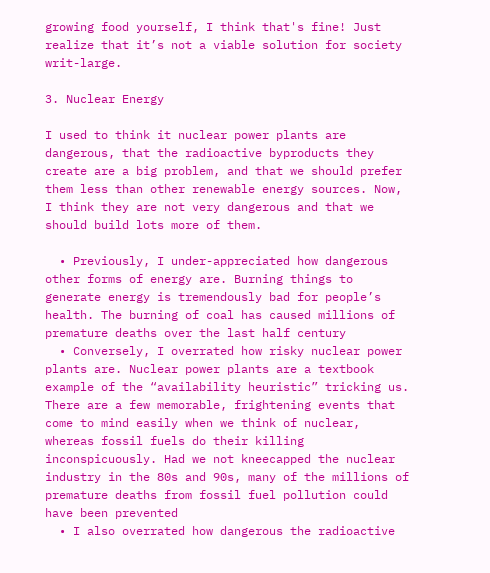growing food yourself, I think that's fine! Just realize that it’s not a viable solution for society writ-large.

3. Nuclear Energy

I used to think it nuclear power plants are dangerous, that the radioactive byproducts they create are a big problem, and that we should prefer them less than other renewable energy sources. Now, I think they are not very dangerous and that we should build lots more of them.

  • Previously, I under-appreciated how dangerous other forms of energy are. Burning things to generate energy is tremendously bad for people’s health. The burning of coal has caused millions of premature deaths over the last half century
  • Conversely, I overrated how risky nuclear power plants are. Nuclear power plants are a textbook example of the “availability heuristic” tricking us. There are a few memorable, frightening events that come to mind easily when we think of nuclear, whereas fossil fuels do their killing inconspicuously. Had we not kneecapped the nuclear industry in the 80s and 90s, many of the millions of premature deaths from fossil fuel pollution could have been prevented
  • I also overrated how dangerous the radioactive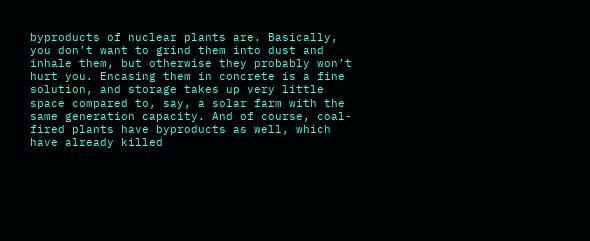byproducts of nuclear plants are. Basically, you don’t want to grind them into dust and inhale them, but otherwise they probably won’t hurt you. Encasing them in concrete is a fine solution, and storage takes up very little space compared to, say, a solar farm with the same generation capacity. And of course, coal-fired plants have byproducts as well, which have already killed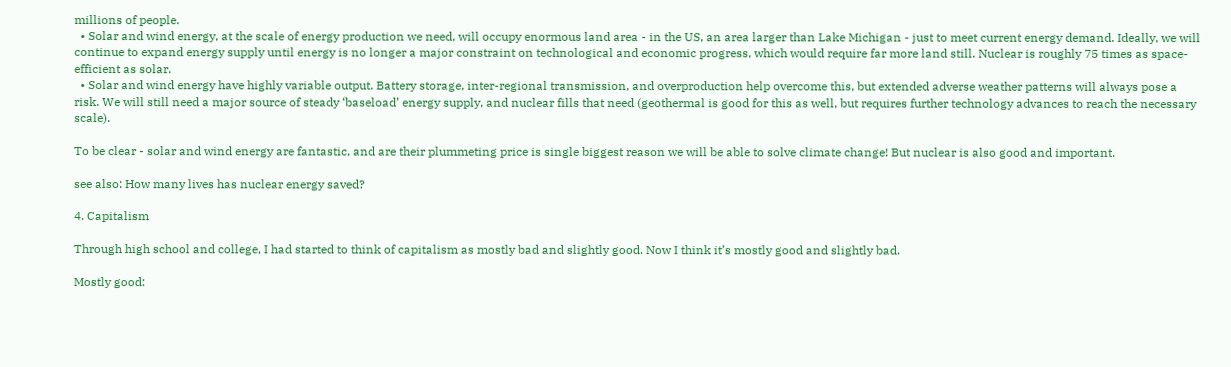millions of people.
  • Solar and wind energy, at the scale of energy production we need, will occupy enormous land area - in the US, an area larger than Lake Michigan - just to meet current energy demand. Ideally, we will continue to expand energy supply until energy is no longer a major constraint on technological and economic progress, which would require far more land still. Nuclear is roughly 75 times as space-efficient as solar.
  • Solar and wind energy have highly variable output. Battery storage, inter-regional transmission, and overproduction help overcome this, but extended adverse weather patterns will always pose a risk. We will still need a major source of steady ‘baseload’ energy supply, and nuclear fills that need (geothermal is good for this as well, but requires further technology advances to reach the necessary scale).

To be clear - solar and wind energy are fantastic, and are their plummeting price is single biggest reason we will be able to solve climate change! But nuclear is also good and important.

see also: How many lives has nuclear energy saved?

4. Capitalism

Through high school and college, I had started to think of capitalism as mostly bad and slightly good. Now I think it’s mostly good and slightly bad.

Mostly good: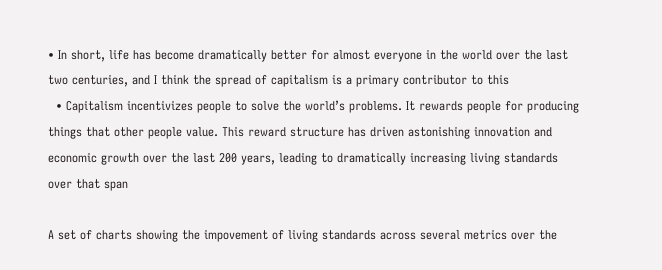• In short, life has become dramatically better for almost everyone in the world over the last two centuries, and I think the spread of capitalism is a primary contributor to this
  • Capitalism incentivizes people to solve the world’s problems. It rewards people for producing things that other people value. This reward structure has driven astonishing innovation and economic growth over the last 200 years, leading to dramatically increasing living standards over that span

A set of charts showing the impovement of living standards across several metrics over the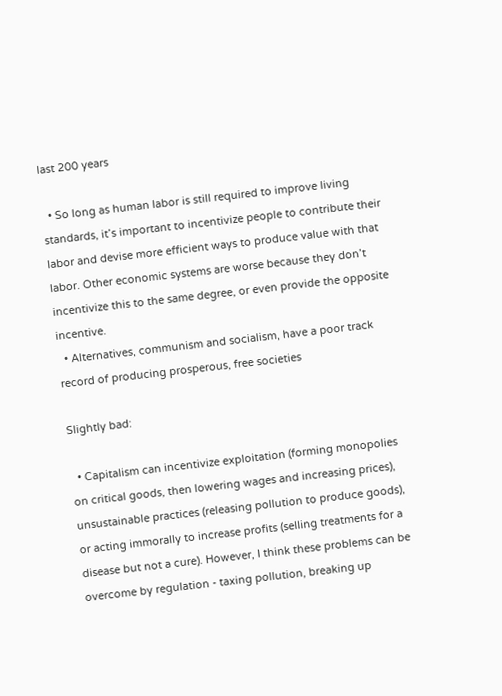last 200 years

  • So long as human labor is still required to improve living standards, it’s important to incentivize people to contribute their labor and devise more efficient ways to produce value with that labor. Other economic systems are worse because they don’t incentivize this to the same degree, or even provide the opposite incentive.
  • Alternatives, communism and socialism, have a poor track record of producing prosperous, free societies

Slightly bad:

  • Capitalism can incentivize exploitation (forming monopolies on critical goods, then lowering wages and increasing prices), unsustainable practices (releasing pollution to produce goods), or acting immorally to increase profits (selling treatments for a disease but not a cure). However, I think these problems can be overcome by regulation - taxing pollution, breaking up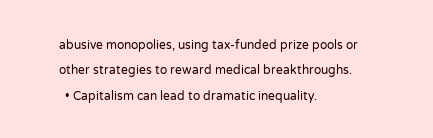abusive monopolies, using tax-funded prize pools or other strategies to reward medical breakthroughs.
  • Capitalism can lead to dramatic inequality.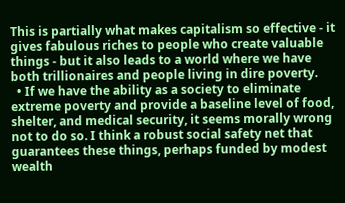This is partially what makes capitalism so effective - it gives fabulous riches to people who create valuable things - but it also leads to a world where we have both trillionaires and people living in dire poverty.
  • If we have the ability as a society to eliminate extreme poverty and provide a baseline level of food, shelter, and medical security, it seems morally wrong not to do so. I think a robust social safety net that guarantees these things, perhaps funded by modest wealth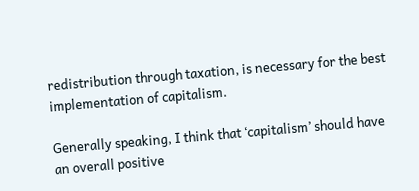redistribution through taxation, is necessary for the best implementation of capitalism.

Generally speaking, I think that ‘capitalism’ should have an overall positive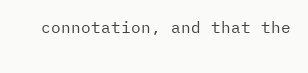connotation, and that the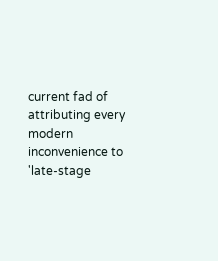current fad of attributing every modern inconvenience to 'late-stage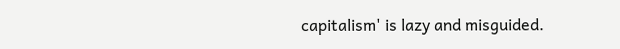capitalism' is lazy and misguided.